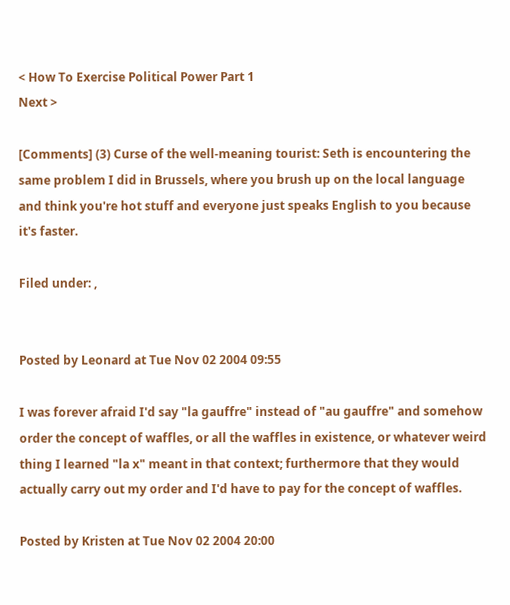< How To Exercise Political Power Part 1
Next >

[Comments] (3) Curse of the well-meaning tourist: Seth is encountering the same problem I did in Brussels, where you brush up on the local language and think you're hot stuff and everyone just speaks English to you because it's faster.

Filed under: ,


Posted by Leonard at Tue Nov 02 2004 09:55

I was forever afraid I'd say "la gauffre" instead of "au gauffre" and somehow order the concept of waffles, or all the waffles in existence, or whatever weird thing I learned "la x" meant in that context; furthermore that they would actually carry out my order and I'd have to pay for the concept of waffles.

Posted by Kristen at Tue Nov 02 2004 20:00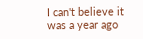I can't believe it was a year ago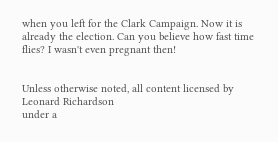when you left for the Clark Campaign. Now it is already the election. Can you believe how fast time flies? I wasn't even pregnant then!


Unless otherwise noted, all content licensed by Leonard Richardson
under a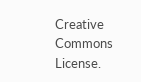Creative Commons License.